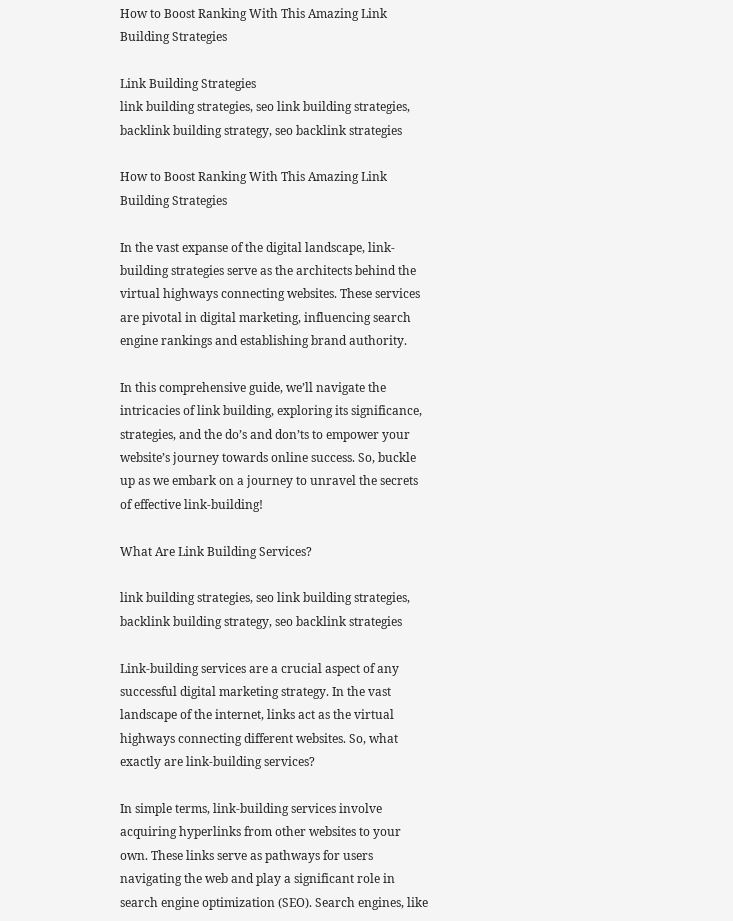How to Boost Ranking With This Amazing Link Building Strategies

Link Building Strategies
link building strategies, seo link building strategies, backlink building strategy, seo backlink strategies

How to Boost Ranking With This Amazing Link Building Strategies

In the vast expanse of the digital landscape, link-building strategies serve as the architects behind the virtual highways connecting websites. These services are pivotal in digital marketing, influencing search engine rankings and establishing brand authority.

In this comprehensive guide, we’ll navigate the intricacies of link building, exploring its significance, strategies, and the do’s and don’ts to empower your website’s journey towards online success. So, buckle up as we embark on a journey to unravel the secrets of effective link-building!

What Are Link Building Services?

link building strategies, seo link building strategies, backlink building strategy, seo backlink strategies

Link-building services are a crucial aspect of any successful digital marketing strategy. In the vast landscape of the internet, links act as the virtual highways connecting different websites. So, what exactly are link-building services?

In simple terms, link-building services involve acquiring hyperlinks from other websites to your own. These links serve as pathways for users navigating the web and play a significant role in search engine optimization (SEO). Search engines, like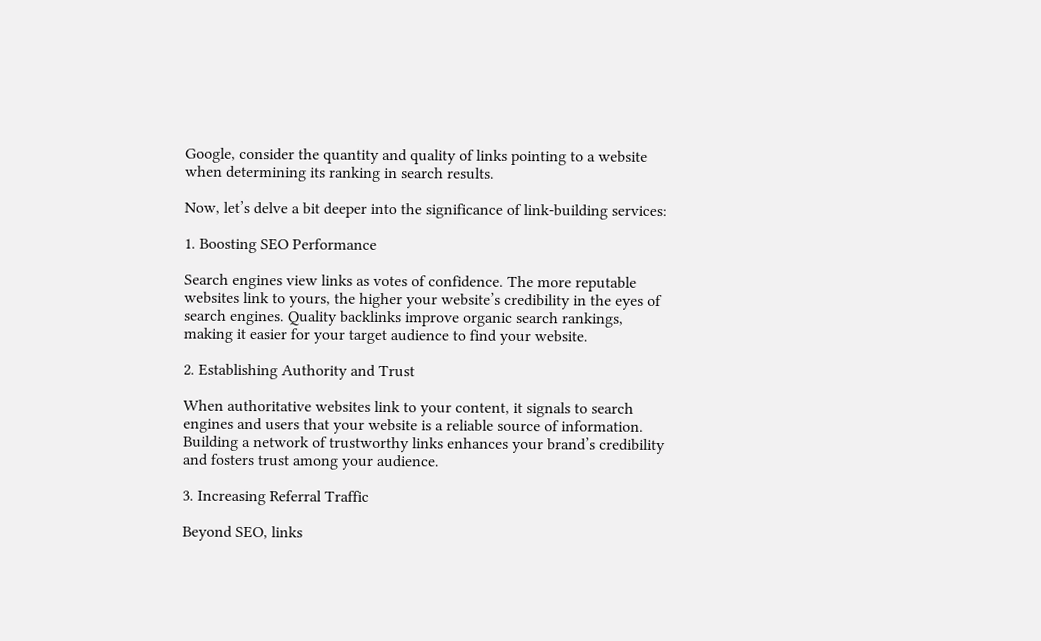Google, consider the quantity and quality of links pointing to a website when determining its ranking in search results.

Now, let’s delve a bit deeper into the significance of link-building services:

1. Boosting SEO Performance

Search engines view links as votes of confidence. The more reputable websites link to yours, the higher your website’s credibility in the eyes of search engines. Quality backlinks improve organic search rankings, making it easier for your target audience to find your website.

2. Establishing Authority and Trust

When authoritative websites link to your content, it signals to search engines and users that your website is a reliable source of information. Building a network of trustworthy links enhances your brand’s credibility and fosters trust among your audience.

3. Increasing Referral Traffic

Beyond SEO, links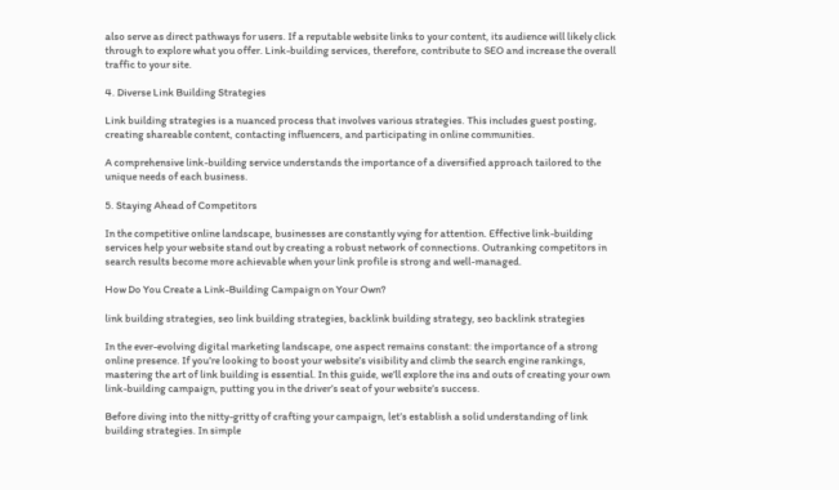also serve as direct pathways for users. If a reputable website links to your content, its audience will likely click through to explore what you offer. Link-building services, therefore, contribute to SEO and increase the overall traffic to your site.

4. Diverse Link Building Strategies

Link building strategies is a nuanced process that involves various strategies. This includes guest posting, creating shareable content, contacting influencers, and participating in online communities.

A comprehensive link-building service understands the importance of a diversified approach tailored to the unique needs of each business.

5. Staying Ahead of Competitors

In the competitive online landscape, businesses are constantly vying for attention. Effective link-building services help your website stand out by creating a robust network of connections. Outranking competitors in search results become more achievable when your link profile is strong and well-managed.

How Do You Create a Link-Building Campaign on Your Own?

link building strategies, seo link building strategies, backlink building strategy, seo backlink strategies

In the ever-evolving digital marketing landscape, one aspect remains constant: the importance of a strong online presence. If you’re looking to boost your website’s visibility and climb the search engine rankings, mastering the art of link building is essential. In this guide, we’ll explore the ins and outs of creating your own link-building campaign, putting you in the driver’s seat of your website’s success.

Before diving into the nitty-gritty of crafting your campaign, let’s establish a solid understanding of link building strategies. In simple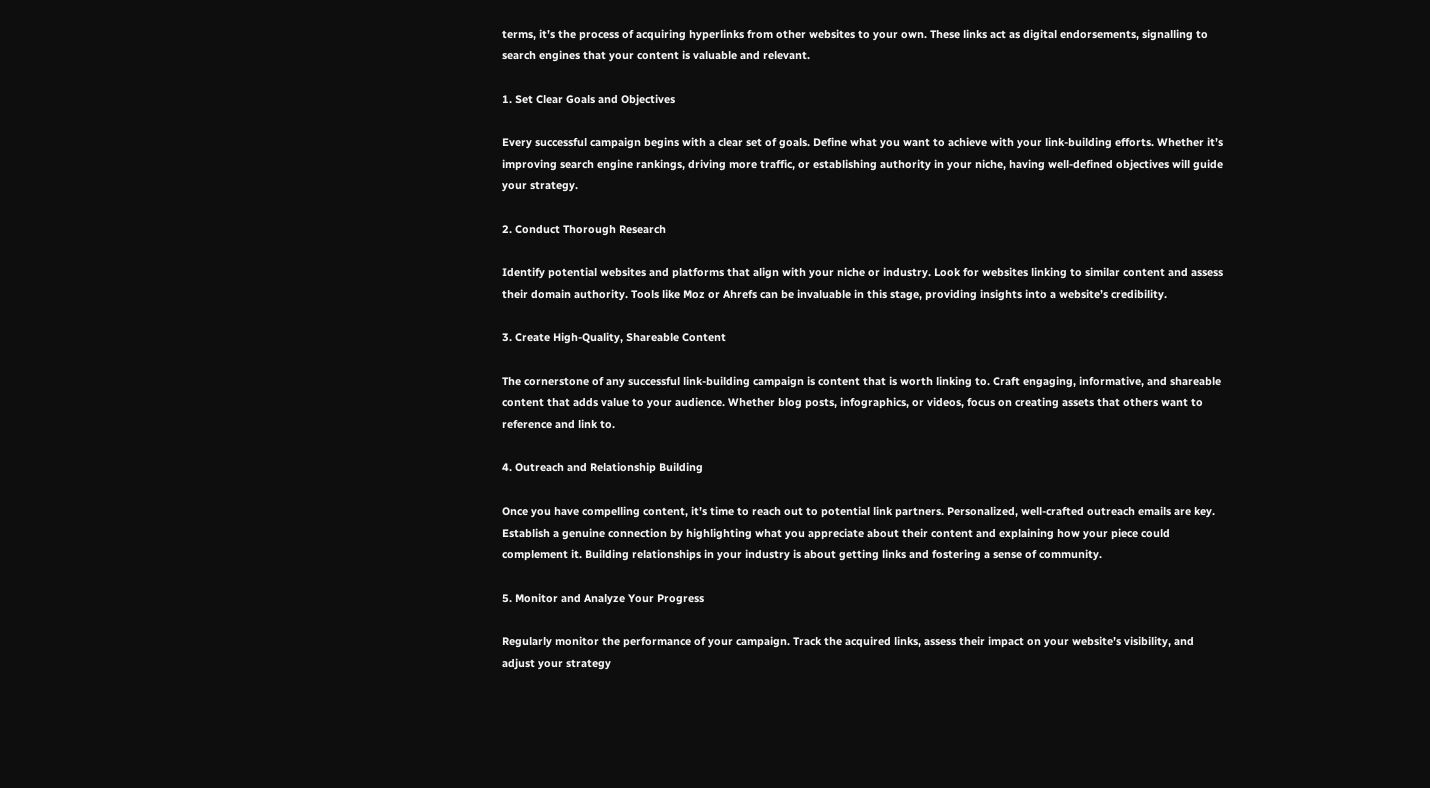terms, it’s the process of acquiring hyperlinks from other websites to your own. These links act as digital endorsements, signalling to search engines that your content is valuable and relevant.

1. Set Clear Goals and Objectives

Every successful campaign begins with a clear set of goals. Define what you want to achieve with your link-building efforts. Whether it’s improving search engine rankings, driving more traffic, or establishing authority in your niche, having well-defined objectives will guide your strategy.

2. Conduct Thorough Research

Identify potential websites and platforms that align with your niche or industry. Look for websites linking to similar content and assess their domain authority. Tools like Moz or Ahrefs can be invaluable in this stage, providing insights into a website’s credibility.

3. Create High-Quality, Shareable Content

The cornerstone of any successful link-building campaign is content that is worth linking to. Craft engaging, informative, and shareable content that adds value to your audience. Whether blog posts, infographics, or videos, focus on creating assets that others want to reference and link to.

4. Outreach and Relationship Building

Once you have compelling content, it’s time to reach out to potential link partners. Personalized, well-crafted outreach emails are key. Establish a genuine connection by highlighting what you appreciate about their content and explaining how your piece could complement it. Building relationships in your industry is about getting links and fostering a sense of community.

5. Monitor and Analyze Your Progress

Regularly monitor the performance of your campaign. Track the acquired links, assess their impact on your website’s visibility, and adjust your strategy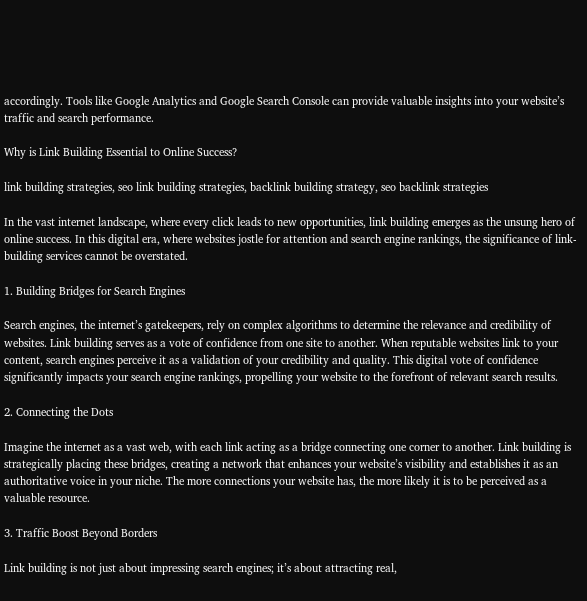accordingly. Tools like Google Analytics and Google Search Console can provide valuable insights into your website’s traffic and search performance.

Why is Link Building Essential to Online Success?

link building strategies, seo link building strategies, backlink building strategy, seo backlink strategies

In the vast internet landscape, where every click leads to new opportunities, link building emerges as the unsung hero of online success. In this digital era, where websites jostle for attention and search engine rankings, the significance of link-building services cannot be overstated.

1. Building Bridges for Search Engines

Search engines, the internet’s gatekeepers, rely on complex algorithms to determine the relevance and credibility of websites. Link building serves as a vote of confidence from one site to another. When reputable websites link to your content, search engines perceive it as a validation of your credibility and quality. This digital vote of confidence significantly impacts your search engine rankings, propelling your website to the forefront of relevant search results.

2. Connecting the Dots

Imagine the internet as a vast web, with each link acting as a bridge connecting one corner to another. Link building is strategically placing these bridges, creating a network that enhances your website’s visibility and establishes it as an authoritative voice in your niche. The more connections your website has, the more likely it is to be perceived as a valuable resource.

3. Traffic Boost Beyond Borders

Link building is not just about impressing search engines; it’s about attracting real,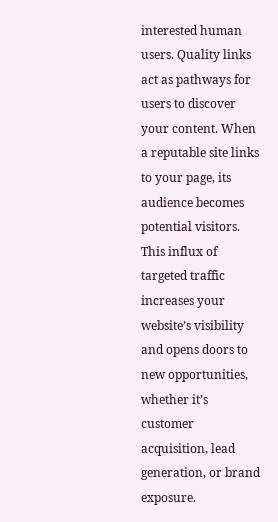interested human users. Quality links act as pathways for users to discover your content. When a reputable site links to your page, its audience becomes potential visitors. This influx of targeted traffic increases your website’s visibility and opens doors to new opportunities, whether it’s customer acquisition, lead generation, or brand exposure.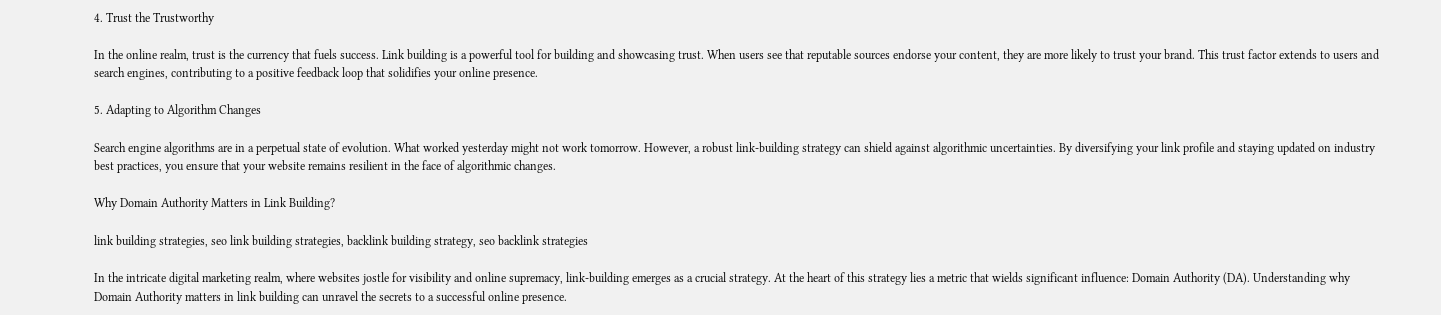4. Trust the Trustworthy

In the online realm, trust is the currency that fuels success. Link building is a powerful tool for building and showcasing trust. When users see that reputable sources endorse your content, they are more likely to trust your brand. This trust factor extends to users and search engines, contributing to a positive feedback loop that solidifies your online presence.

5. Adapting to Algorithm Changes

Search engine algorithms are in a perpetual state of evolution. What worked yesterday might not work tomorrow. However, a robust link-building strategy can shield against algorithmic uncertainties. By diversifying your link profile and staying updated on industry best practices, you ensure that your website remains resilient in the face of algorithmic changes.

Why Domain Authority Matters in Link Building?

link building strategies, seo link building strategies, backlink building strategy, seo backlink strategies

In the intricate digital marketing realm, where websites jostle for visibility and online supremacy, link-building emerges as a crucial strategy. At the heart of this strategy lies a metric that wields significant influence: Domain Authority (DA). Understanding why Domain Authority matters in link building can unravel the secrets to a successful online presence.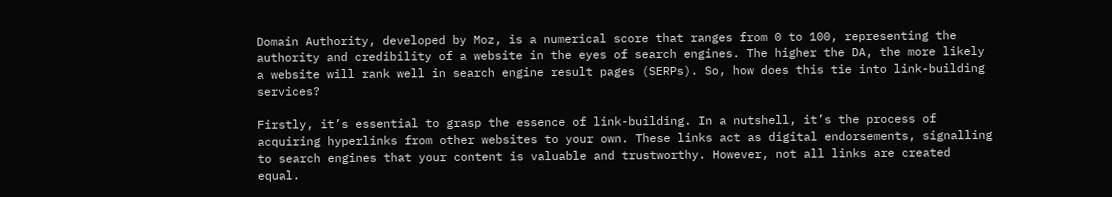Domain Authority, developed by Moz, is a numerical score that ranges from 0 to 100, representing the authority and credibility of a website in the eyes of search engines. The higher the DA, the more likely a website will rank well in search engine result pages (SERPs). So, how does this tie into link-building services?

Firstly, it’s essential to grasp the essence of link-building. In a nutshell, it’s the process of acquiring hyperlinks from other websites to your own. These links act as digital endorsements, signalling to search engines that your content is valuable and trustworthy. However, not all links are created equal.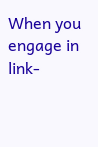When you engage in link-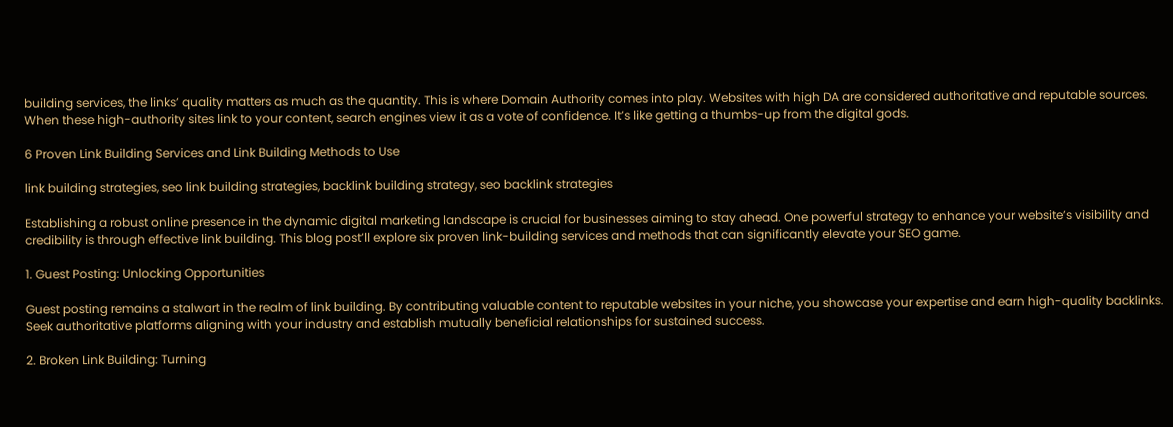building services, the links’ quality matters as much as the quantity. This is where Domain Authority comes into play. Websites with high DA are considered authoritative and reputable sources. When these high-authority sites link to your content, search engines view it as a vote of confidence. It’s like getting a thumbs-up from the digital gods.

6 Proven Link Building Services and Link Building Methods to Use

link building strategies, seo link building strategies, backlink building strategy, seo backlink strategies

Establishing a robust online presence in the dynamic digital marketing landscape is crucial for businesses aiming to stay ahead. One powerful strategy to enhance your website’s visibility and credibility is through effective link building. This blog post’ll explore six proven link-building services and methods that can significantly elevate your SEO game.

1. Guest Posting: Unlocking Opportunities

Guest posting remains a stalwart in the realm of link building. By contributing valuable content to reputable websites in your niche, you showcase your expertise and earn high-quality backlinks. Seek authoritative platforms aligning with your industry and establish mutually beneficial relationships for sustained success.

2. Broken Link Building: Turning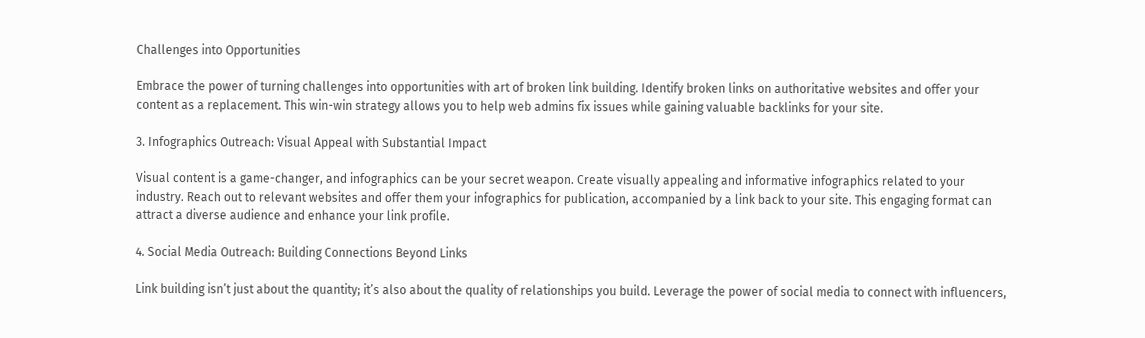Challenges into Opportunities

Embrace the power of turning challenges into opportunities with art of broken link building. Identify broken links on authoritative websites and offer your content as a replacement. This win-win strategy allows you to help web admins fix issues while gaining valuable backlinks for your site.

3. Infographics Outreach: Visual Appeal with Substantial Impact

Visual content is a game-changer, and infographics can be your secret weapon. Create visually appealing and informative infographics related to your industry. Reach out to relevant websites and offer them your infographics for publication, accompanied by a link back to your site. This engaging format can attract a diverse audience and enhance your link profile.

4. Social Media Outreach: Building Connections Beyond Links

Link building isn’t just about the quantity; it’s also about the quality of relationships you build. Leverage the power of social media to connect with influencers,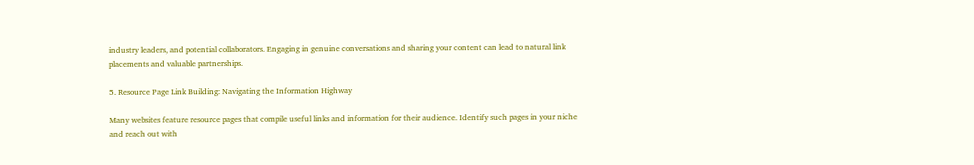industry leaders, and potential collaborators. Engaging in genuine conversations and sharing your content can lead to natural link placements and valuable partnerships.

5. Resource Page Link Building: Navigating the Information Highway

Many websites feature resource pages that compile useful links and information for their audience. Identify such pages in your niche and reach out with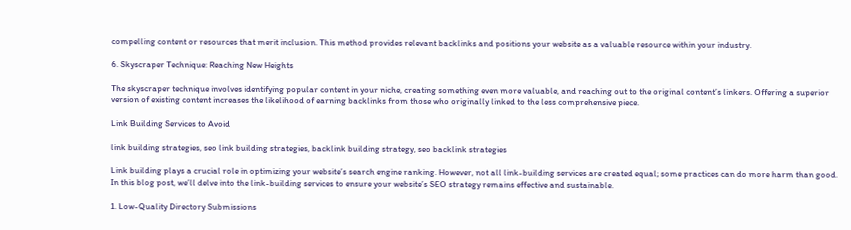compelling content or resources that merit inclusion. This method provides relevant backlinks and positions your website as a valuable resource within your industry.

6. Skyscraper Technique: Reaching New Heights

The skyscraper technique involves identifying popular content in your niche, creating something even more valuable, and reaching out to the original content’s linkers. Offering a superior version of existing content increases the likelihood of earning backlinks from those who originally linked to the less comprehensive piece.

Link Building Services to Avoid

link building strategies, seo link building strategies, backlink building strategy, seo backlink strategies

Link building plays a crucial role in optimizing your website’s search engine ranking. However, not all link-building services are created equal; some practices can do more harm than good. In this blog post, we’ll delve into the link-building services to ensure your website’s SEO strategy remains effective and sustainable.

1. Low-Quality Directory Submissions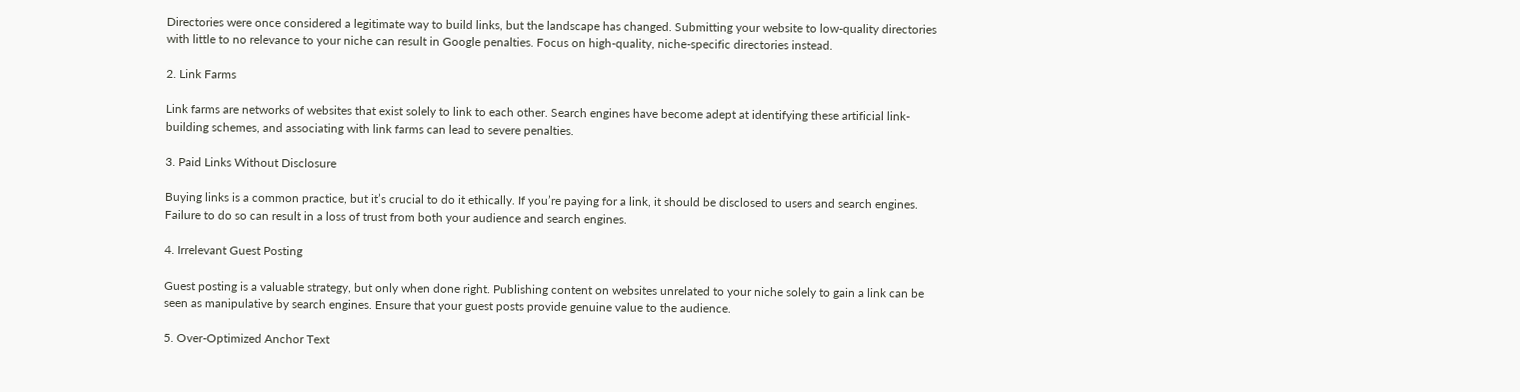Directories were once considered a legitimate way to build links, but the landscape has changed. Submitting your website to low-quality directories with little to no relevance to your niche can result in Google penalties. Focus on high-quality, niche-specific directories instead.

2. Link Farms

Link farms are networks of websites that exist solely to link to each other. Search engines have become adept at identifying these artificial link-building schemes, and associating with link farms can lead to severe penalties.

3. Paid Links Without Disclosure

Buying links is a common practice, but it’s crucial to do it ethically. If you’re paying for a link, it should be disclosed to users and search engines. Failure to do so can result in a loss of trust from both your audience and search engines.

4. Irrelevant Guest Posting

Guest posting is a valuable strategy, but only when done right. Publishing content on websites unrelated to your niche solely to gain a link can be seen as manipulative by search engines. Ensure that your guest posts provide genuine value to the audience.

5. Over-Optimized Anchor Text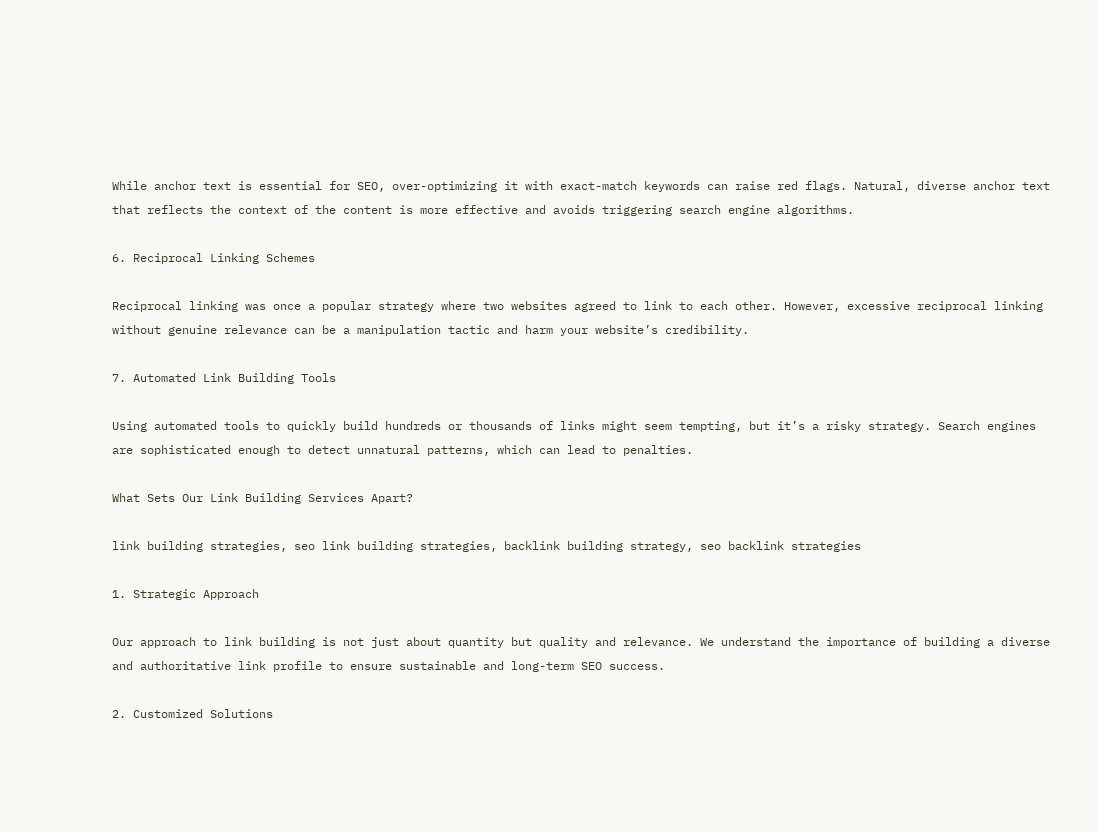While anchor text is essential for SEO, over-optimizing it with exact-match keywords can raise red flags. Natural, diverse anchor text that reflects the context of the content is more effective and avoids triggering search engine algorithms.

6. Reciprocal Linking Schemes

Reciprocal linking was once a popular strategy where two websites agreed to link to each other. However, excessive reciprocal linking without genuine relevance can be a manipulation tactic and harm your website’s credibility.

7. Automated Link Building Tools

Using automated tools to quickly build hundreds or thousands of links might seem tempting, but it’s a risky strategy. Search engines are sophisticated enough to detect unnatural patterns, which can lead to penalties.

What Sets Our Link Building Services Apart?

link building strategies, seo link building strategies, backlink building strategy, seo backlink strategies

1. Strategic Approach

Our approach to link building is not just about quantity but quality and relevance. We understand the importance of building a diverse and authoritative link profile to ensure sustainable and long-term SEO success.

2. Customized Solutions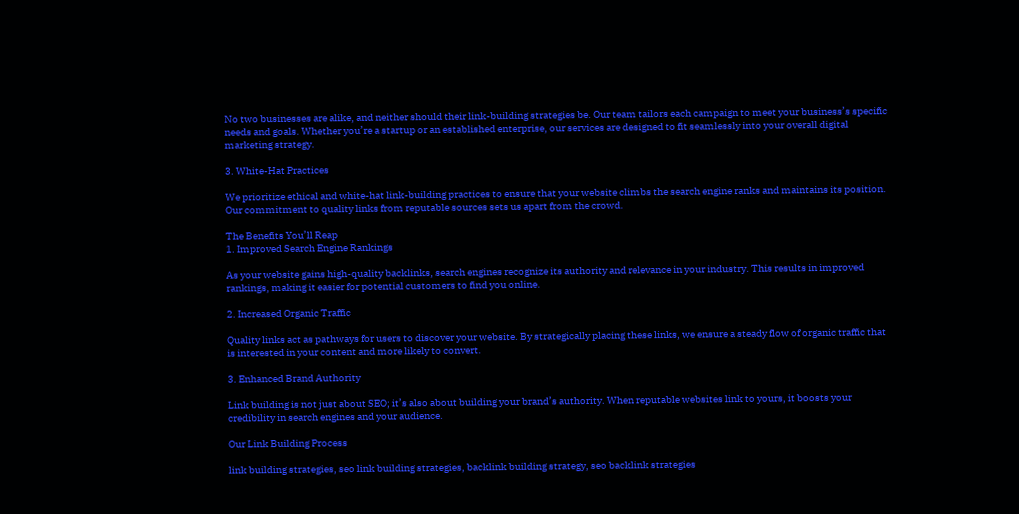No two businesses are alike, and neither should their link-building strategies be. Our team tailors each campaign to meet your business’s specific needs and goals. Whether you’re a startup or an established enterprise, our services are designed to fit seamlessly into your overall digital marketing strategy.

3. White-Hat Practices

We prioritize ethical and white-hat link-building practices to ensure that your website climbs the search engine ranks and maintains its position. Our commitment to quality links from reputable sources sets us apart from the crowd.

The Benefits You’ll Reap
1. Improved Search Engine Rankings

As your website gains high-quality backlinks, search engines recognize its authority and relevance in your industry. This results in improved rankings, making it easier for potential customers to find you online.

2. Increased Organic Traffic

Quality links act as pathways for users to discover your website. By strategically placing these links, we ensure a steady flow of organic traffic that is interested in your content and more likely to convert.

3. Enhanced Brand Authority

Link building is not just about SEO; it’s also about building your brand’s authority. When reputable websites link to yours, it boosts your credibility in search engines and your audience.

Our Link Building Process

link building strategies, seo link building strategies, backlink building strategy, seo backlink strategies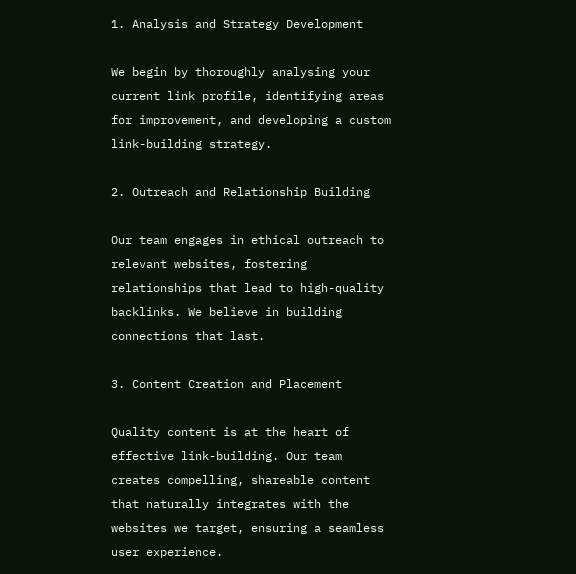1. Analysis and Strategy Development

We begin by thoroughly analysing your current link profile, identifying areas for improvement, and developing a custom link-building strategy.

2. Outreach and Relationship Building

Our team engages in ethical outreach to relevant websites, fostering relationships that lead to high-quality backlinks. We believe in building connections that last.

3. Content Creation and Placement

Quality content is at the heart of effective link-building. Our team creates compelling, shareable content that naturally integrates with the websites we target, ensuring a seamless user experience.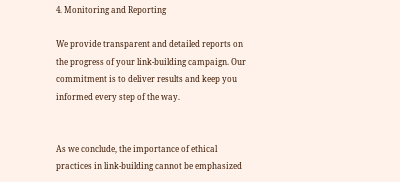4. Monitoring and Reporting

We provide transparent and detailed reports on the progress of your link-building campaign. Our commitment is to deliver results and keep you informed every step of the way.


As we conclude, the importance of ethical practices in link-building cannot be emphasized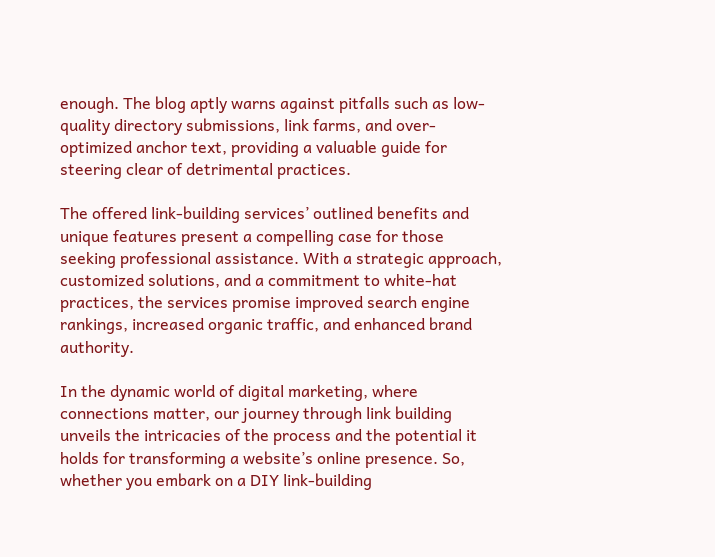enough. The blog aptly warns against pitfalls such as low-quality directory submissions, link farms, and over-optimized anchor text, providing a valuable guide for steering clear of detrimental practices.

The offered link-building services’ outlined benefits and unique features present a compelling case for those seeking professional assistance. With a strategic approach, customized solutions, and a commitment to white-hat practices, the services promise improved search engine rankings, increased organic traffic, and enhanced brand authority.

In the dynamic world of digital marketing, where connections matter, our journey through link building unveils the intricacies of the process and the potential it holds for transforming a website’s online presence. So, whether you embark on a DIY link-building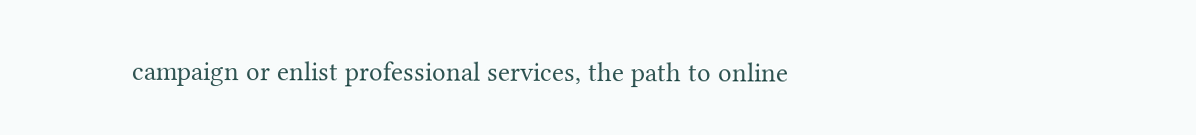campaign or enlist professional services, the path to online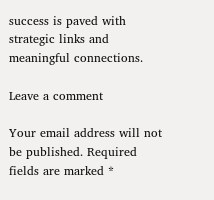success is paved with strategic links and meaningful connections.

Leave a comment

Your email address will not be published. Required fields are marked *